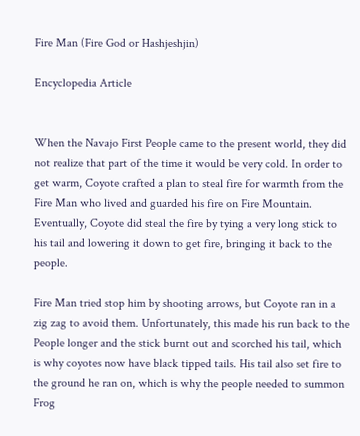Fire Man (Fire God or Hashjeshjin)

Encyclopedia Article


When the Navajo First People came to the present world, they did not realize that part of the time it would be very cold. In order to get warm, Coyote crafted a plan to steal fire for warmth from the Fire Man who lived and guarded his fire on Fire Mountain. Eventually, Coyote did steal the fire by tying a very long stick to his tail and lowering it down to get fire, bringing it back to the people.

Fire Man tried stop him by shooting arrows, but Coyote ran in a zig zag to avoid them. Unfortunately, this made his run back to the People longer and the stick burnt out and scorched his tail, which is why coyotes now have black tipped tails. His tail also set fire to the ground he ran on, which is why the people needed to summon Frog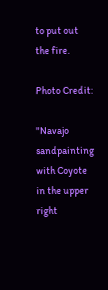to put out the fire.

Photo Credit:

"Navajo sandpainting with Coyote in the upper right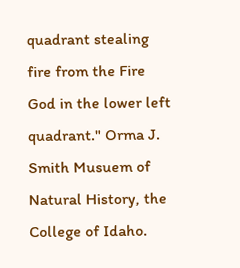quadrant stealing fire from the Fire God in the lower left quadrant." Orma J. Smith Musuem of Natural History, the College of Idaho.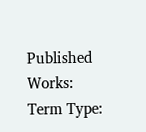Published Works:
Term Type: